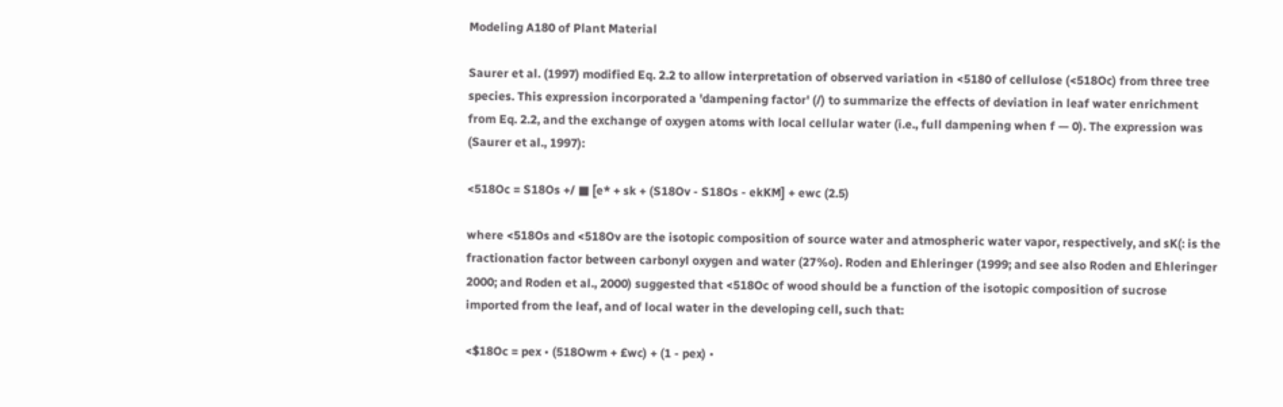Modeling A180 of Plant Material

Saurer et al. (1997) modified Eq. 2.2 to allow interpretation of observed variation in <5180 of cellulose (<518Oc) from three tree species. This expression incorporated a 'dampening factor' (/) to summarize the effects of deviation in leaf water enrichment from Eq. 2.2, and the exchange of oxygen atoms with local cellular water (i.e., full dampening when f — 0). The expression was (Saurer et al., 1997):

<518Oc = S18Os +/ ■ [e* + sk + (S18Ov - S18Os - ekKM] + ewc (2.5)

where <518Os and <518Ov are the isotopic composition of source water and atmospheric water vapor, respectively, and sK(: is the fractionation factor between carbonyl oxygen and water (27%o). Roden and Ehleringer (1999; and see also Roden and Ehleringer 2000; and Roden et al., 2000) suggested that <518Oc of wood should be a function of the isotopic composition of sucrose imported from the leaf, and of local water in the developing cell, such that:

<$18Oc = pex • (518Owm + £wc) + (1 - pex) •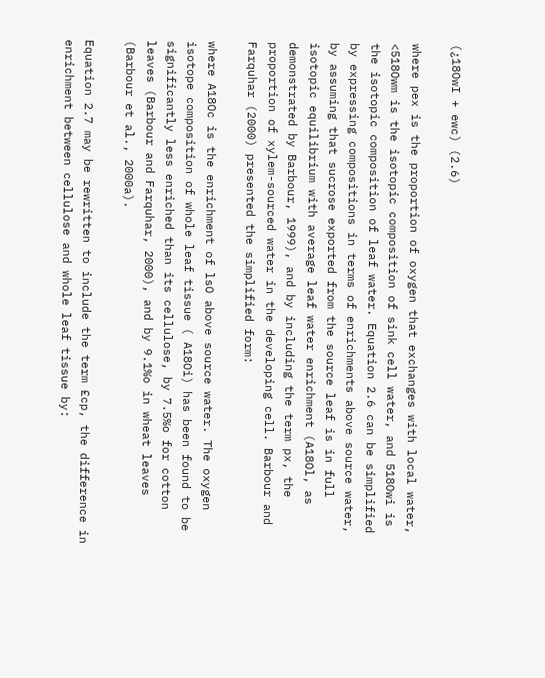(¿18OwI + ewc) (2.6)

where pex is the proportion of oxygen that exchanges with local water, <518Owm is the isotopic composition of sink cell water, and 518Owi is the isotopic composition of leaf water. Equation 2.6 can be simplified by expressing compositions in terms of enrichments above source water, by assuming that sucrose exported from the source leaf is in full isotopic equilibrium with average leaf water enrichment (A18Ol, as demonstrated by Barbour, 1999), and by including the term px, the proportion of xylem-sourced water in the developing cell. Barbour and Farquhar (2000) presented the simplified form:

where A18Oc is the enrichment of lsO above source water. The oxygen isotope composition of whole leaf tissue ( A18Oi) has been found to be significantly less enriched than its cellulose, by 7.5%o for cotton leaves (Barbour and Farquhar, 2000), and by 9.1%o in wheat leaves (Barbour et al., 2000a).

Equation 2.7 may be rewritten to include the term £cp, the difference in enrichment between cellulose and whole leaf tissue by: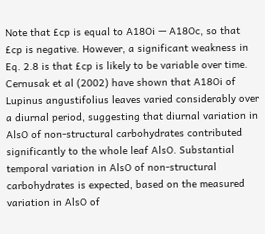Note that £cp is equal to A18Oi — A18Oc, so that £cp is negative. However, a significant weakness in Eq. 2.8 is that £cp is likely to be variable over time. Cernusak et al (2002) have shown that A18Oi of Lupinus angustifolius leaves varied considerably over a diurnal period, suggesting that diurnal variation in AlsO of non-structural carbohydrates contributed significantly to the whole leaf AlsO. Substantial temporal variation in AlsO of non-structural carbohydrates is expected, based on the measured variation in AlsO of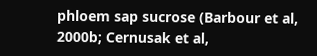phloem sap sucrose (Barbour et al, 2000b; Cernusak et al,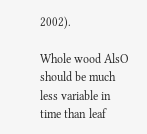2002).

Whole wood AlsO should be much less variable in time than leaf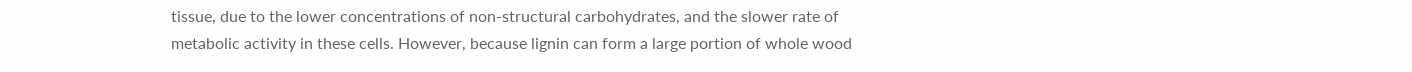tissue, due to the lower concentrations of non-structural carbohydrates, and the slower rate of metabolic activity in these cells. However, because lignin can form a large portion of whole wood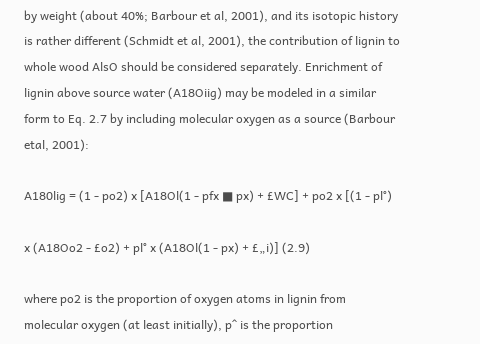by weight (about 40%; Barbour et al, 2001), and its isotopic history is rather different (Schmidt et al, 2001), the contribution of lignin to whole wood AlsO should be considered separately. Enrichment of lignin above source water (A18Oiig) may be modeled in a similar form to Eq. 2.7 by including molecular oxygen as a source (Barbour etal, 2001):

A180lig = (1 - po2) x [A18Ol(1 - pfx ■ px) + £WC] + po2 x [(1 - pl°)

x (A18Oo2 - £o2) + pl° x (A18Ol(1 - px) + £„i)] (2.9)

where po2 is the proportion of oxygen atoms in lignin from molecular oxygen (at least initially), p^ is the proportion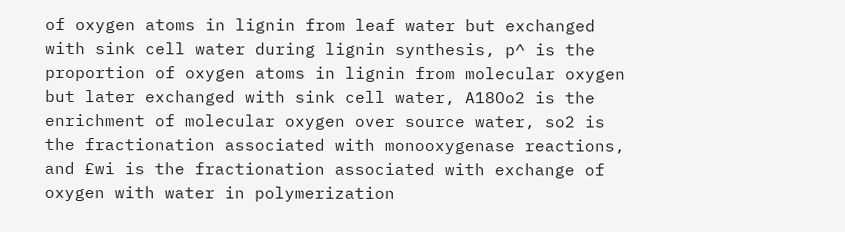of oxygen atoms in lignin from leaf water but exchanged with sink cell water during lignin synthesis, p^ is the proportion of oxygen atoms in lignin from molecular oxygen but later exchanged with sink cell water, A18Oo2 is the enrichment of molecular oxygen over source water, so2 is the fractionation associated with monooxygenase reactions, and £wi is the fractionation associated with exchange of oxygen with water in polymerization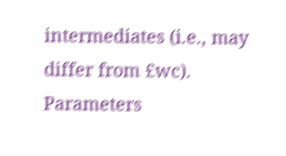intermediates (i.e., may differ from £wc). Parameters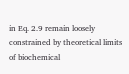in Eq. 2.9 remain loosely constrained by theoretical limits of biochemical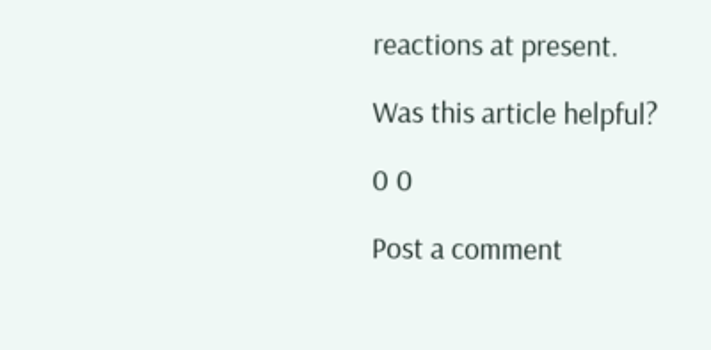reactions at present.

Was this article helpful?

0 0

Post a comment